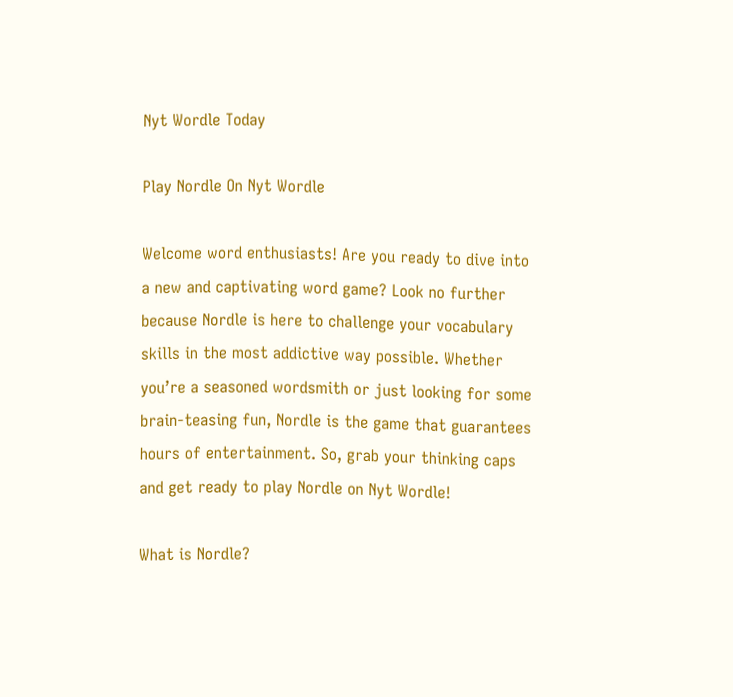Nyt Wordle Today

Play Nordle On Nyt Wordle

Welcome word enthusiasts! Are you ready to dive into a new and captivating word game? Look no further because Nordle is here to challenge your vocabulary skills in the most addictive way possible. Whether you’re a seasoned wordsmith or just looking for some brain-teasing fun, Nordle is the game that guarantees hours of entertainment. So, grab your thinking caps and get ready to play Nordle on Nyt Wordle!

What is Nordle?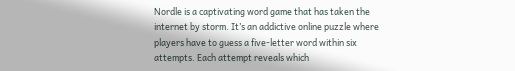Nordle is a captivating word game that has taken the internet by storm. It’s an addictive online puzzle where players have to guess a five-letter word within six attempts. Each attempt reveals which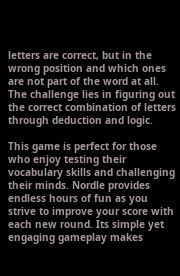letters are correct, but in the wrong position and which ones are not part of the word at all. The challenge lies in figuring out the correct combination of letters through deduction and logic.

This game is perfect for those who enjoy testing their vocabulary skills and challenging their minds. Nordle provides endless hours of fun as you strive to improve your score with each new round. Its simple yet engaging gameplay makes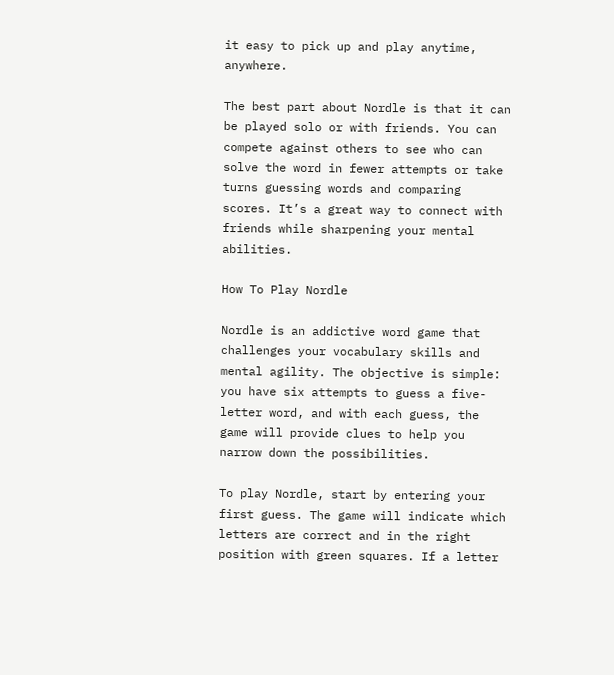it easy to pick up and play anytime, anywhere.

The best part about Nordle is that it can be played solo or with friends. You can compete against others to see who can solve the word in fewer attempts or take turns guessing words and comparing scores. It’s a great way to connect with friends while sharpening your mental abilities.

How To Play Nordle

Nordle is an addictive word game that challenges your vocabulary skills and mental agility. The objective is simple: you have six attempts to guess a five-letter word, and with each guess, the game will provide clues to help you narrow down the possibilities.

To play Nordle, start by entering your first guess. The game will indicate which letters are correct and in the right position with green squares. If a letter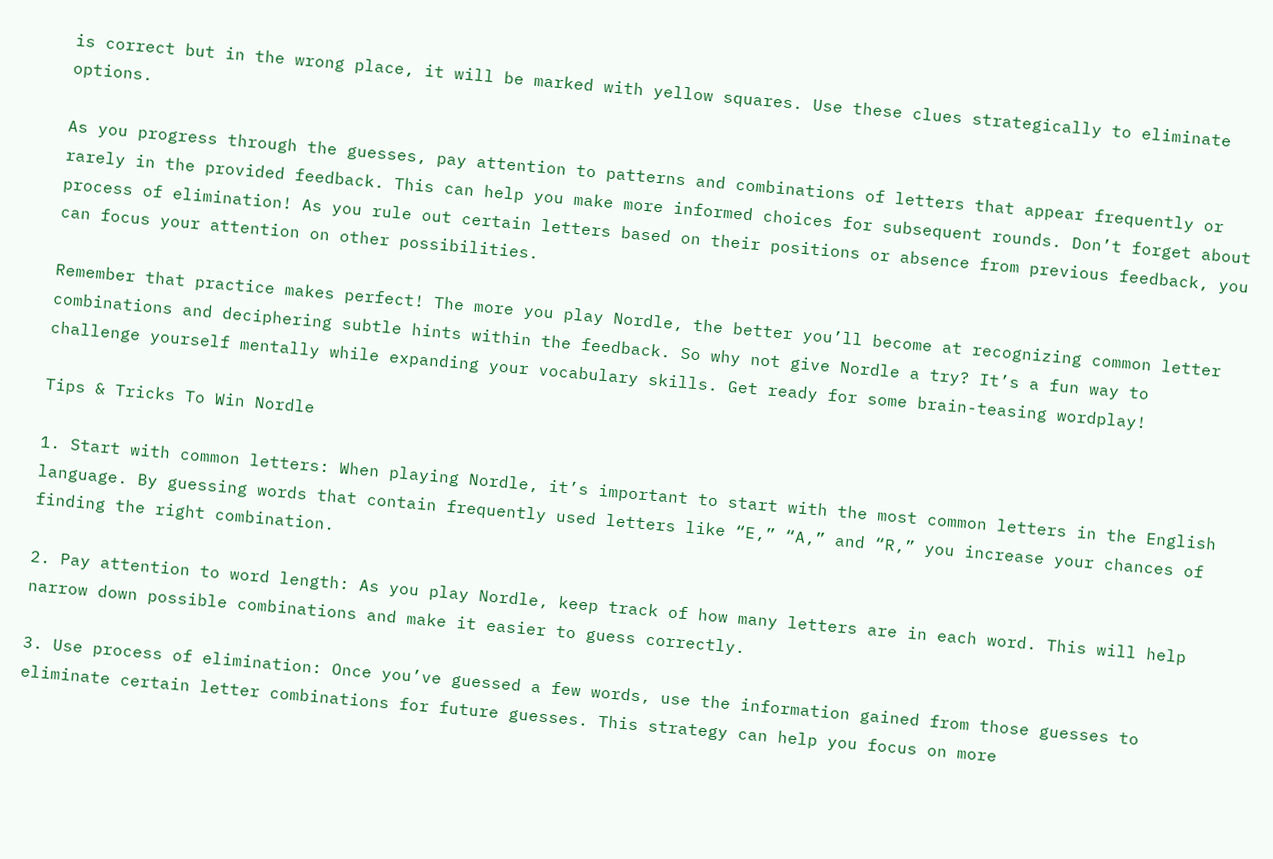is correct but in the wrong place, it will be marked with yellow squares. Use these clues strategically to eliminate options.

As you progress through the guesses, pay attention to patterns and combinations of letters that appear frequently or rarely in the provided feedback. This can help you make more informed choices for subsequent rounds. Don’t forget about process of elimination! As you rule out certain letters based on their positions or absence from previous feedback, you can focus your attention on other possibilities.

Remember that practice makes perfect! The more you play Nordle, the better you’ll become at recognizing common letter combinations and deciphering subtle hints within the feedback. So why not give Nordle a try? It’s a fun way to challenge yourself mentally while expanding your vocabulary skills. Get ready for some brain-teasing wordplay!

Tips & Tricks To Win Nordle

1. Start with common letters: When playing Nordle, it’s important to start with the most common letters in the English language. By guessing words that contain frequently used letters like “E,” “A,” and “R,” you increase your chances of finding the right combination.

2. Pay attention to word length: As you play Nordle, keep track of how many letters are in each word. This will help narrow down possible combinations and make it easier to guess correctly.

3. Use process of elimination: Once you’ve guessed a few words, use the information gained from those guesses to eliminate certain letter combinations for future guesses. This strategy can help you focus on more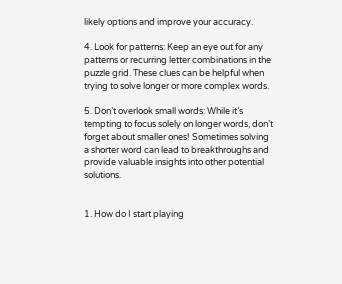likely options and improve your accuracy.

4. Look for patterns: Keep an eye out for any patterns or recurring letter combinations in the puzzle grid. These clues can be helpful when trying to solve longer or more complex words.

5. Don’t overlook small words: While it’s tempting to focus solely on longer words, don’t forget about smaller ones! Sometimes solving a shorter word can lead to breakthroughs and provide valuable insights into other potential solutions.


1. How do I start playing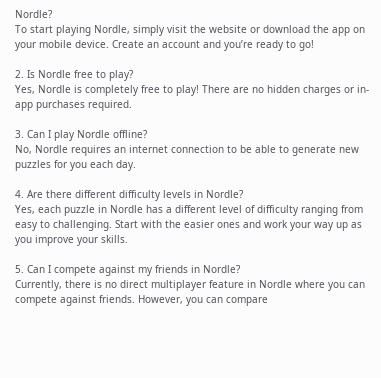Nordle?
To start playing Nordle, simply visit the website or download the app on your mobile device. Create an account and you’re ready to go!

2. Is Nordle free to play?
Yes, Nordle is completely free to play! There are no hidden charges or in-app purchases required.

3. Can I play Nordle offline?
No, Nordle requires an internet connection to be able to generate new puzzles for you each day.

4. Are there different difficulty levels in Nordle?
Yes, each puzzle in Nordle has a different level of difficulty ranging from easy to challenging. Start with the easier ones and work your way up as you improve your skills.

5. Can I compete against my friends in Nordle?
Currently, there is no direct multiplayer feature in Nordle where you can compete against friends. However, you can compare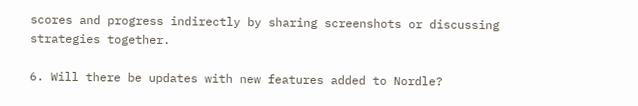scores and progress indirectly by sharing screenshots or discussing strategies together.

6. Will there be updates with new features added to Nordle?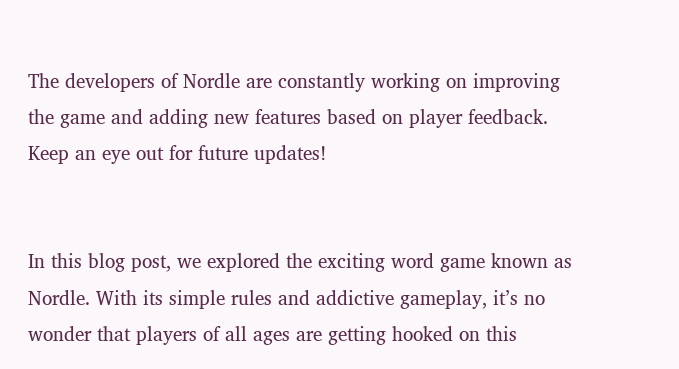The developers of Nordle are constantly working on improving the game and adding new features based on player feedback. Keep an eye out for future updates!


In this blog post, we explored the exciting word game known as Nordle. With its simple rules and addictive gameplay, it’s no wonder that players of all ages are getting hooked on this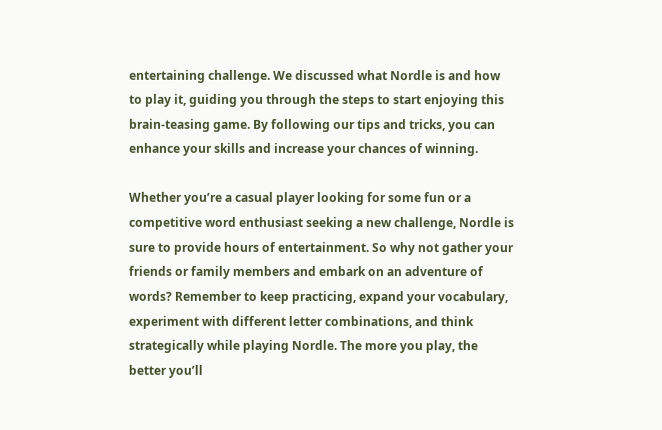entertaining challenge. We discussed what Nordle is and how to play it, guiding you through the steps to start enjoying this brain-teasing game. By following our tips and tricks, you can enhance your skills and increase your chances of winning.

Whether you’re a casual player looking for some fun or a competitive word enthusiast seeking a new challenge, Nordle is sure to provide hours of entertainment. So why not gather your friends or family members and embark on an adventure of words? Remember to keep practicing, expand your vocabulary, experiment with different letter combinations, and think strategically while playing Nordle. The more you play, the better you’ll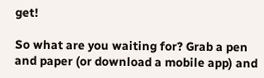get!

So what are you waiting for? Grab a pen and paper (or download a mobile app) and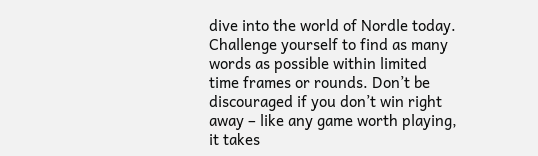dive into the world of Nordle today. Challenge yourself to find as many words as possible within limited time frames or rounds. Don’t be discouraged if you don’t win right away – like any game worth playing, it takes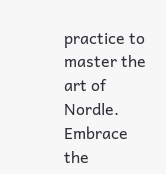practice to master the art of Nordle. Embrace the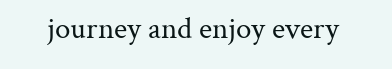journey and enjoy every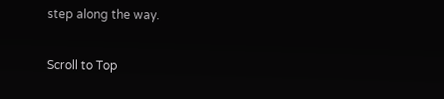step along the way.

Scroll to Top